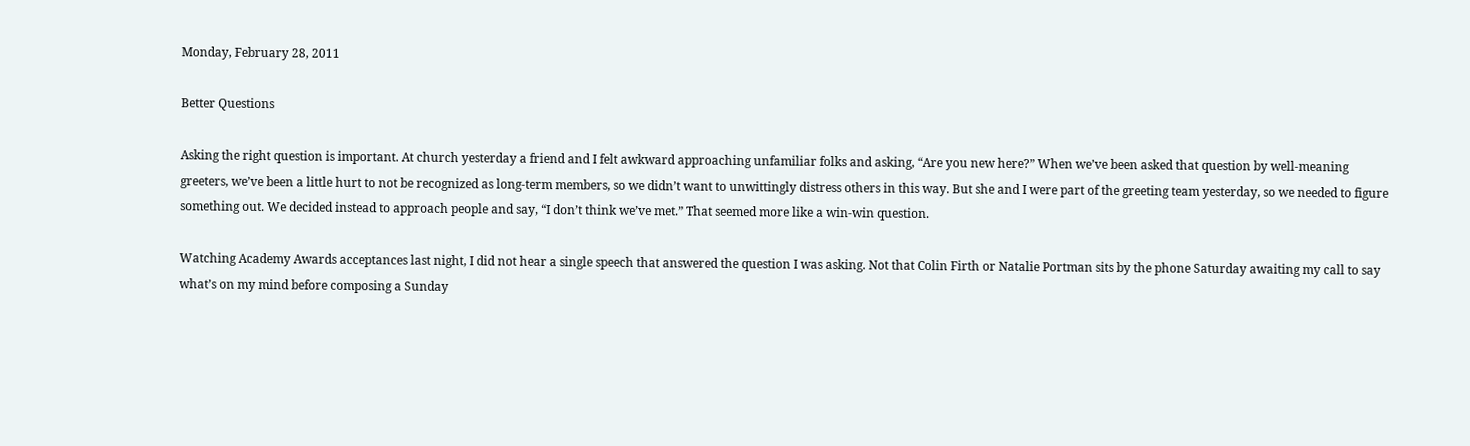Monday, February 28, 2011

Better Questions

Asking the right question is important. At church yesterday a friend and I felt awkward approaching unfamiliar folks and asking, “Are you new here?” When we’ve been asked that question by well-meaning greeters, we’ve been a little hurt to not be recognized as long-term members, so we didn’t want to unwittingly distress others in this way. But she and I were part of the greeting team yesterday, so we needed to figure something out. We decided instead to approach people and say, “I don’t think we’ve met.” That seemed more like a win-win question.

Watching Academy Awards acceptances last night, I did not hear a single speech that answered the question I was asking. Not that Colin Firth or Natalie Portman sits by the phone Saturday awaiting my call to say what’s on my mind before composing a Sunday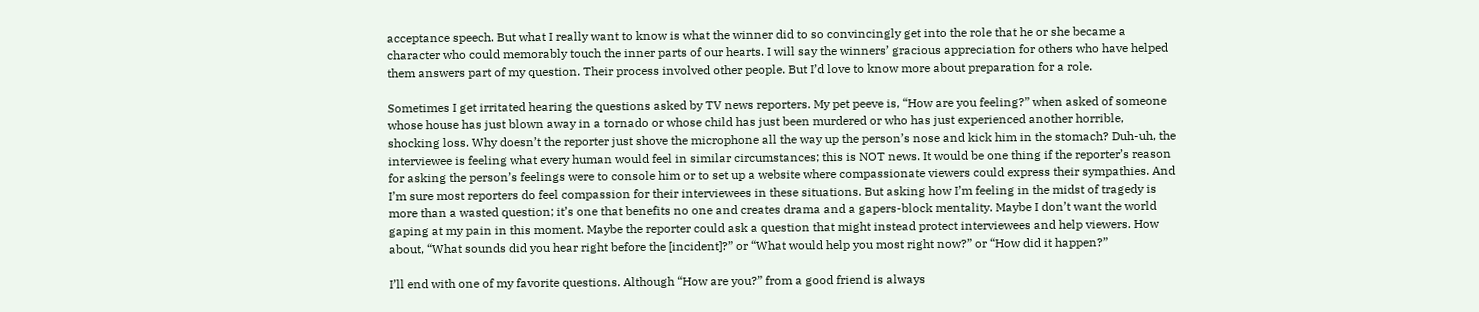acceptance speech. But what I really want to know is what the winner did to so convincingly get into the role that he or she became a character who could memorably touch the inner parts of our hearts. I will say the winners’ gracious appreciation for others who have helped them answers part of my question. Their process involved other people. But I’d love to know more about preparation for a role.

Sometimes I get irritated hearing the questions asked by TV news reporters. My pet peeve is, “How are you feeling?” when asked of someone whose house has just blown away in a tornado or whose child has just been murdered or who has just experienced another horrible, shocking loss. Why doesn’t the reporter just shove the microphone all the way up the person’s nose and kick him in the stomach? Duh-uh, the interviewee is feeling what every human would feel in similar circumstances; this is NOT news. It would be one thing if the reporter’s reason for asking the person’s feelings were to console him or to set up a website where compassionate viewers could express their sympathies. And I’m sure most reporters do feel compassion for their interviewees in these situations. But asking how I’m feeling in the midst of tragedy is more than a wasted question; it’s one that benefits no one and creates drama and a gapers-block mentality. Maybe I don’t want the world gaping at my pain in this moment. Maybe the reporter could ask a question that might instead protect interviewees and help viewers. How about, “What sounds did you hear right before the [incident]?” or “What would help you most right now?” or “How did it happen?”

I’ll end with one of my favorite questions. Although “How are you?” from a good friend is always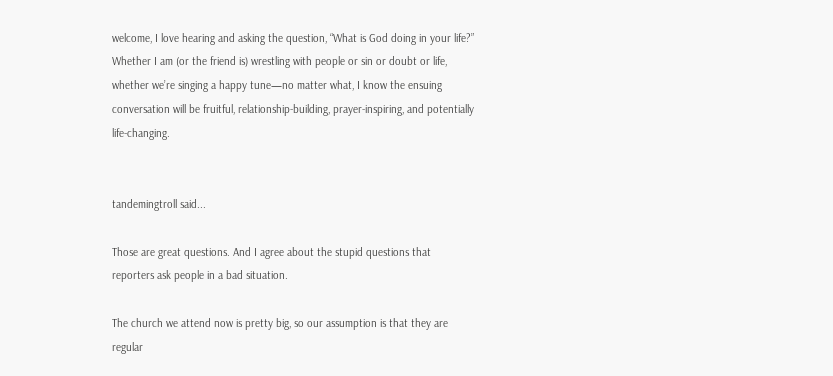welcome, I love hearing and asking the question, “What is God doing in your life?” Whether I am (or the friend is) wrestling with people or sin or doubt or life, whether we’re singing a happy tune—no matter what, I know the ensuing conversation will be fruitful, relationship-building, prayer-inspiring, and potentially life-changing.


tandemingtroll said...

Those are great questions. And I agree about the stupid questions that reporters ask people in a bad situation.

The church we attend now is pretty big, so our assumption is that they are regular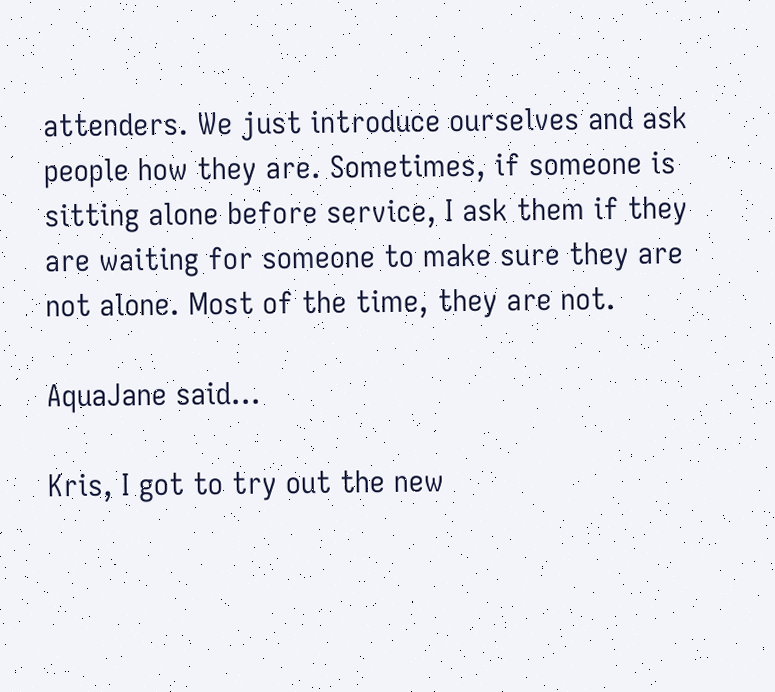attenders. We just introduce ourselves and ask people how they are. Sometimes, if someone is sitting alone before service, I ask them if they are waiting for someone to make sure they are not alone. Most of the time, they are not.

AquaJane said...

Kris, I got to try out the new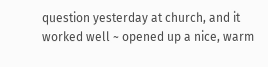question yesterday at church, and it worked well ~ opened up a nice, warm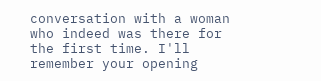conversation with a woman who indeed was there for the first time. I'll remember your opening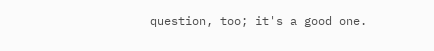question, too; it's a good one.